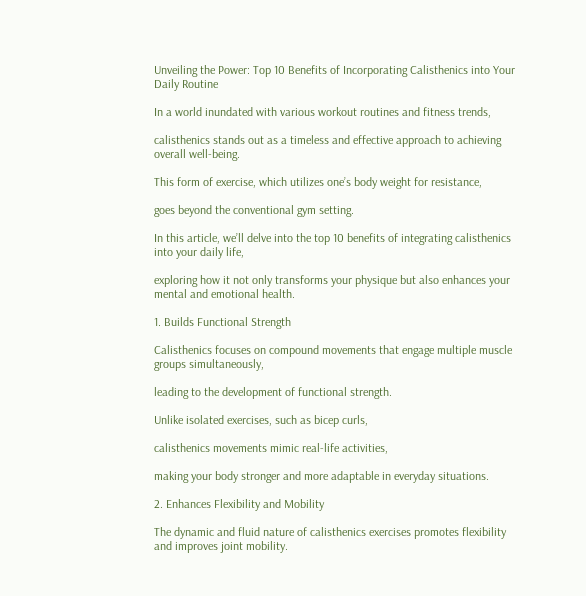Unveiling the Power: Top 10 Benefits of Incorporating Calisthenics into Your Daily Routine

In a world inundated with various workout routines and fitness trends,

calisthenics stands out as a timeless and effective approach to achieving overall well-being.

This form of exercise, which utilizes one’s body weight for resistance,

goes beyond the conventional gym setting.

In this article, we’ll delve into the top 10 benefits of integrating calisthenics into your daily life,

exploring how it not only transforms your physique but also enhances your mental and emotional health.

1. Builds Functional Strength

Calisthenics focuses on compound movements that engage multiple muscle groups simultaneously,

leading to the development of functional strength.

Unlike isolated exercises, such as bicep curls,

calisthenics movements mimic real-life activities,

making your body stronger and more adaptable in everyday situations.

2. Enhances Flexibility and Mobility

The dynamic and fluid nature of calisthenics exercises promotes flexibility and improves joint mobility.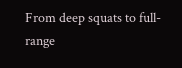From deep squats to full-range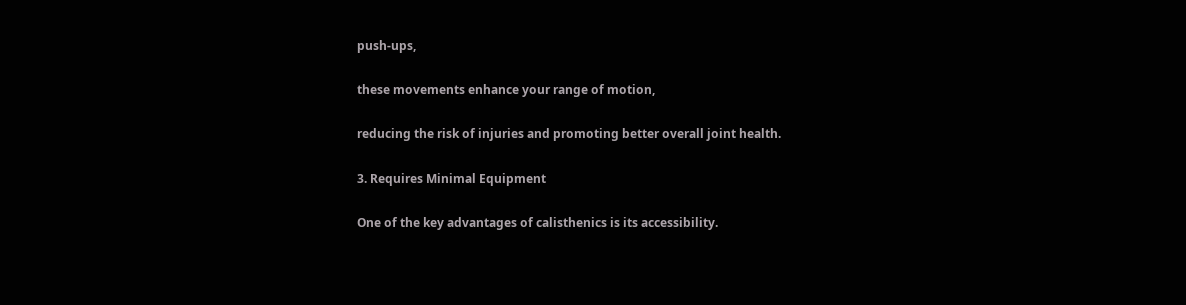push-ups,

these movements enhance your range of motion,

reducing the risk of injuries and promoting better overall joint health.

3. Requires Minimal Equipment

One of the key advantages of calisthenics is its accessibility.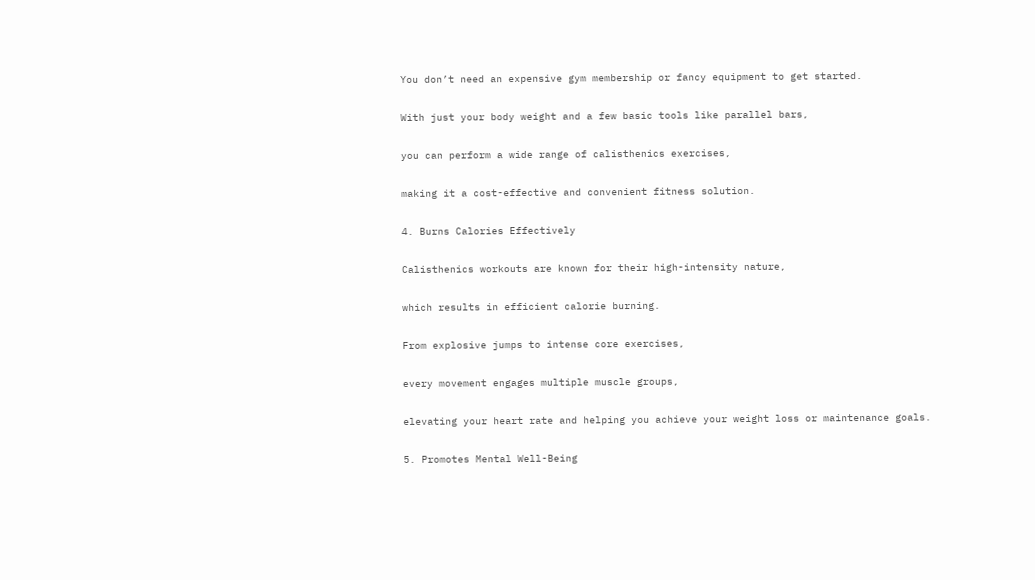You don’t need an expensive gym membership or fancy equipment to get started.

With just your body weight and a few basic tools like parallel bars,

you can perform a wide range of calisthenics exercises,

making it a cost-effective and convenient fitness solution.

4. Burns Calories Effectively

Calisthenics workouts are known for their high-intensity nature,

which results in efficient calorie burning.

From explosive jumps to intense core exercises,

every movement engages multiple muscle groups,

elevating your heart rate and helping you achieve your weight loss or maintenance goals.

5. Promotes Mental Well-Being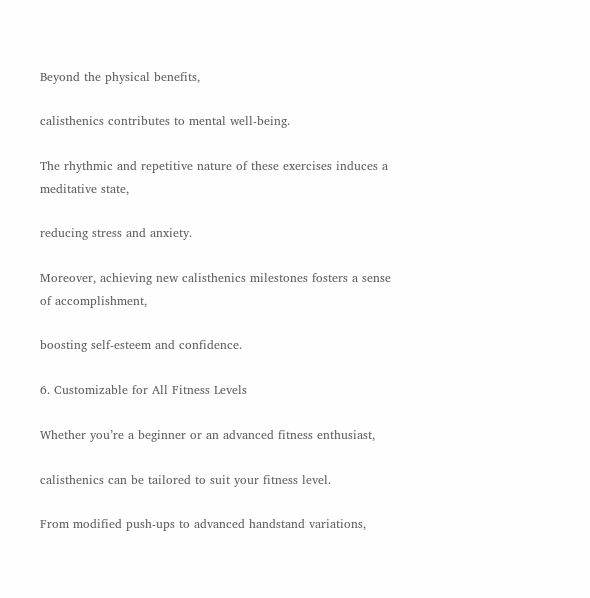Beyond the physical benefits,

calisthenics contributes to mental well-being.

The rhythmic and repetitive nature of these exercises induces a meditative state,

reducing stress and anxiety.

Moreover, achieving new calisthenics milestones fosters a sense of accomplishment,

boosting self-esteem and confidence.

6. Customizable for All Fitness Levels

Whether you’re a beginner or an advanced fitness enthusiast,

calisthenics can be tailored to suit your fitness level.

From modified push-ups to advanced handstand variations,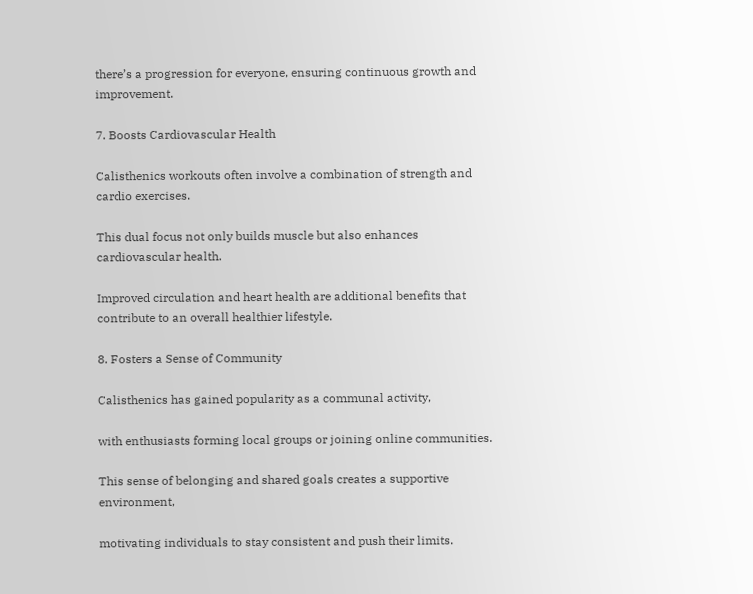there’s a progression for everyone, ensuring continuous growth and improvement.

7. Boosts Cardiovascular Health

Calisthenics workouts often involve a combination of strength and cardio exercises.

This dual focus not only builds muscle but also enhances cardiovascular health.

Improved circulation and heart health are additional benefits that contribute to an overall healthier lifestyle.

8. Fosters a Sense of Community

Calisthenics has gained popularity as a communal activity,

with enthusiasts forming local groups or joining online communities.

This sense of belonging and shared goals creates a supportive environment,

motivating individuals to stay consistent and push their limits.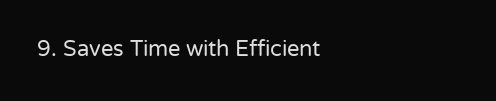9. Saves Time with Efficient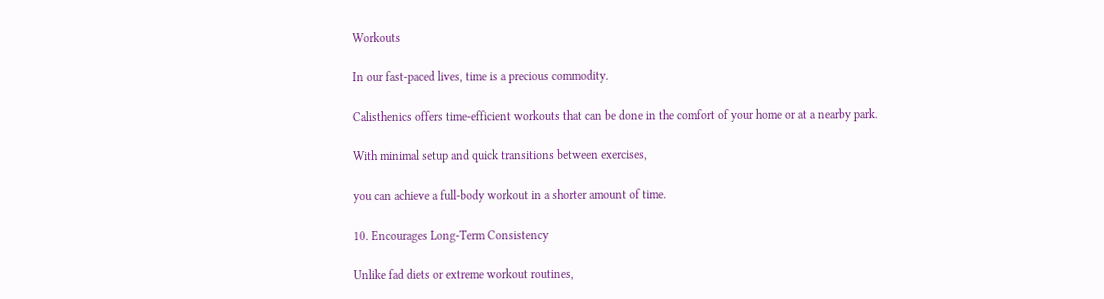Workouts

In our fast-paced lives, time is a precious commodity.

Calisthenics offers time-efficient workouts that can be done in the comfort of your home or at a nearby park.

With minimal setup and quick transitions between exercises,

you can achieve a full-body workout in a shorter amount of time.

10. Encourages Long-Term Consistency

Unlike fad diets or extreme workout routines,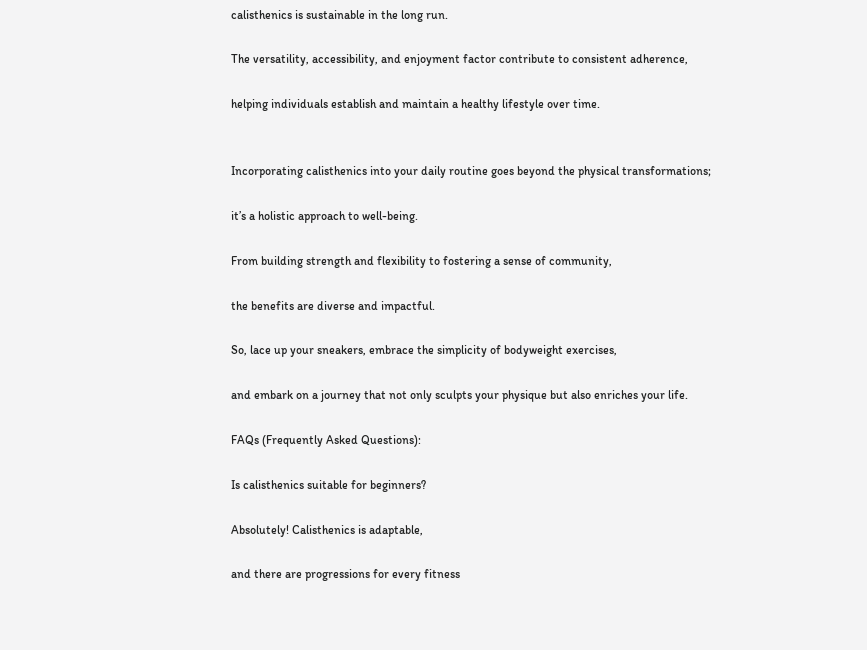calisthenics is sustainable in the long run.

The versatility, accessibility, and enjoyment factor contribute to consistent adherence,

helping individuals establish and maintain a healthy lifestyle over time.


Incorporating calisthenics into your daily routine goes beyond the physical transformations;

it’s a holistic approach to well-being.

From building strength and flexibility to fostering a sense of community,

the benefits are diverse and impactful.

So, lace up your sneakers, embrace the simplicity of bodyweight exercises,

and embark on a journey that not only sculpts your physique but also enriches your life.

FAQs (Frequently Asked Questions):

Is calisthenics suitable for beginners?

Absolutely! Calisthenics is adaptable,

and there are progressions for every fitness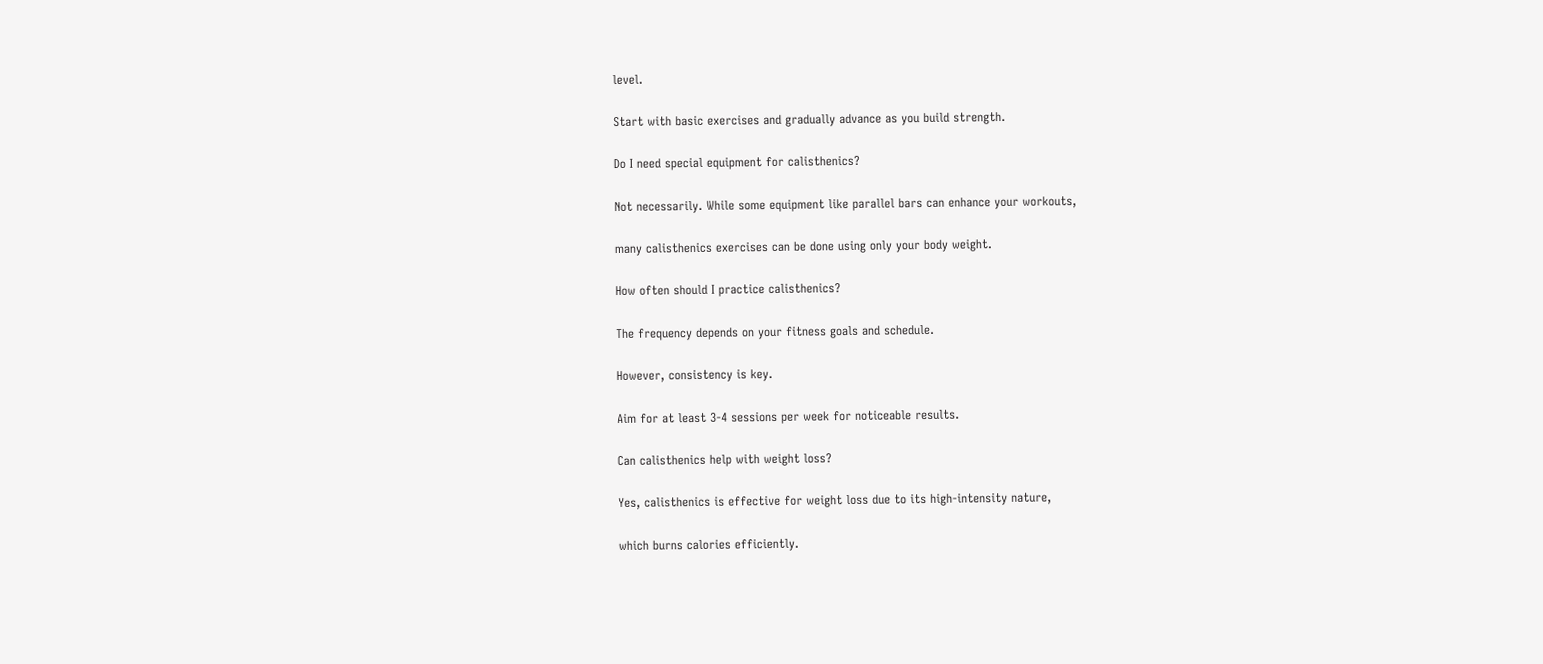level.

Start with basic exercises and gradually advance as you build strength.

Do I need special equipment for calisthenics?

Not necessarily. While some equipment like parallel bars can enhance your workouts,

many calisthenics exercises can be done using only your body weight.

How often should I practice calisthenics?

The frequency depends on your fitness goals and schedule.

However, consistency is key.

Aim for at least 3-4 sessions per week for noticeable results.

Can calisthenics help with weight loss?

Yes, calisthenics is effective for weight loss due to its high-intensity nature,

which burns calories efficiently.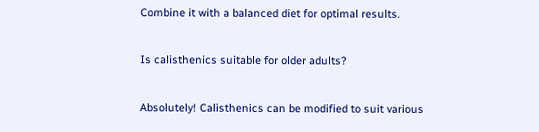Combine it with a balanced diet for optimal results.

Is calisthenics suitable for older adults?

Absolutely! Calisthenics can be modified to suit various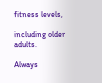fitness levels,

including older adults.

Always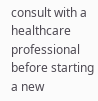consult with a healthcare professional before starting a new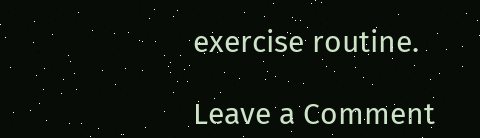exercise routine.

Leave a Comment